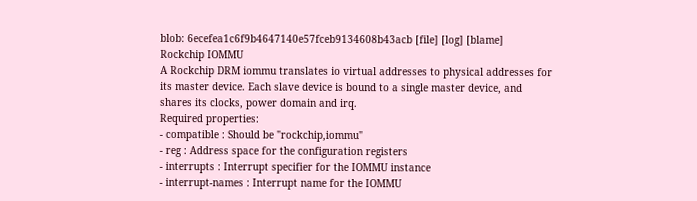blob: 6ecefea1c6f9b4647140e57fceb9134608b43acb [file] [log] [blame]
Rockchip IOMMU
A Rockchip DRM iommu translates io virtual addresses to physical addresses for
its master device. Each slave device is bound to a single master device, and
shares its clocks, power domain and irq.
Required properties:
- compatible : Should be "rockchip,iommu"
- reg : Address space for the configuration registers
- interrupts : Interrupt specifier for the IOMMU instance
- interrupt-names : Interrupt name for the IOMMU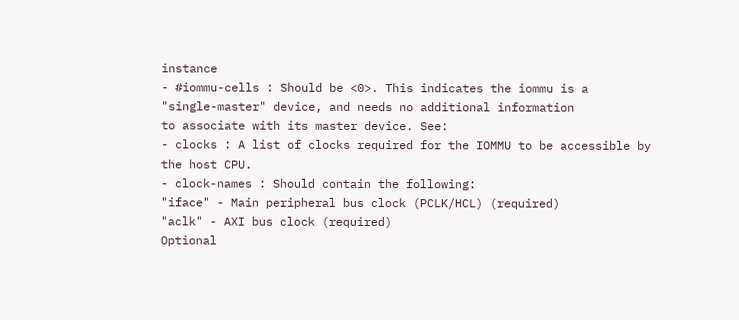instance
- #iommu-cells : Should be <0>. This indicates the iommu is a
"single-master" device, and needs no additional information
to associate with its master device. See:
- clocks : A list of clocks required for the IOMMU to be accessible by
the host CPU.
- clock-names : Should contain the following:
"iface" - Main peripheral bus clock (PCLK/HCL) (required)
"aclk" - AXI bus clock (required)
Optional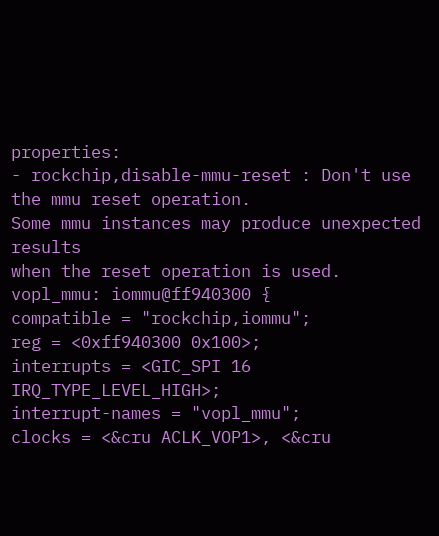properties:
- rockchip,disable-mmu-reset : Don't use the mmu reset operation.
Some mmu instances may produce unexpected results
when the reset operation is used.
vopl_mmu: iommu@ff940300 {
compatible = "rockchip,iommu";
reg = <0xff940300 0x100>;
interrupts = <GIC_SPI 16 IRQ_TYPE_LEVEL_HIGH>;
interrupt-names = "vopl_mmu";
clocks = <&cru ACLK_VOP1>, <&cru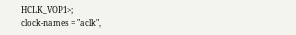HCLK_VOP1>;
clock-names = "aclk",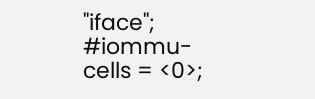"iface";
#iommu-cells = <0>;